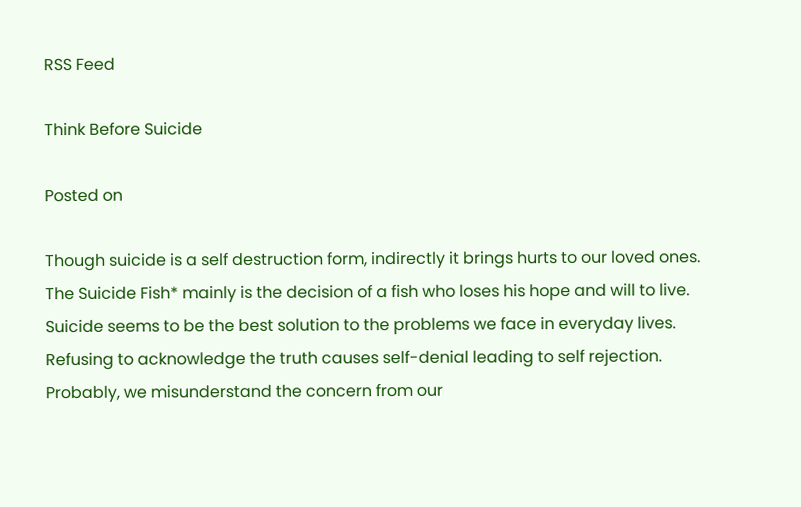RSS Feed

Think Before Suicide

Posted on

Though suicide is a self destruction form, indirectly it brings hurts to our loved ones. The Suicide Fish* mainly is the decision of a fish who loses his hope and will to live. Suicide seems to be the best solution to the problems we face in everyday lives. Refusing to acknowledge the truth causes self-denial leading to self rejection. Probably, we misunderstand the concern from our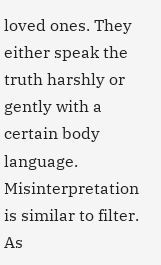loved ones. They either speak the truth harshly or gently with a certain body language. Misinterpretation is similar to filter. As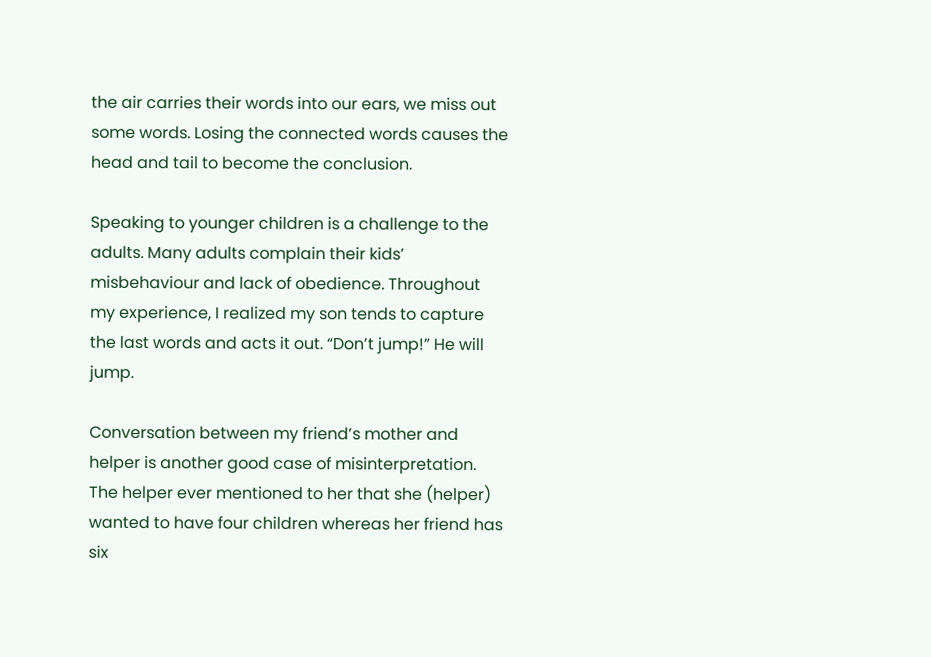the air carries their words into our ears, we miss out some words. Losing the connected words causes the head and tail to become the conclusion.

Speaking to younger children is a challenge to the adults. Many adults complain their kids’ misbehaviour and lack of obedience. Throughout my experience, I realized my son tends to capture the last words and acts it out. “Don’t jump!” He will jump.

Conversation between my friend’s mother and helper is another good case of misinterpretation. The helper ever mentioned to her that she (helper) wanted to have four children whereas her friend has six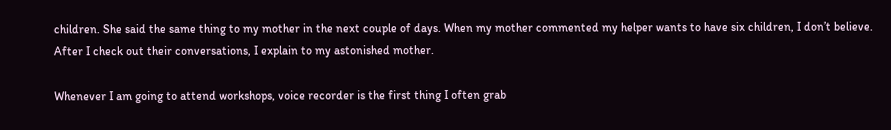children. She said the same thing to my mother in the next couple of days. When my mother commented my helper wants to have six children, I don’t believe. After I check out their conversations, I explain to my astonished mother.

Whenever I am going to attend workshops, voice recorder is the first thing I often grab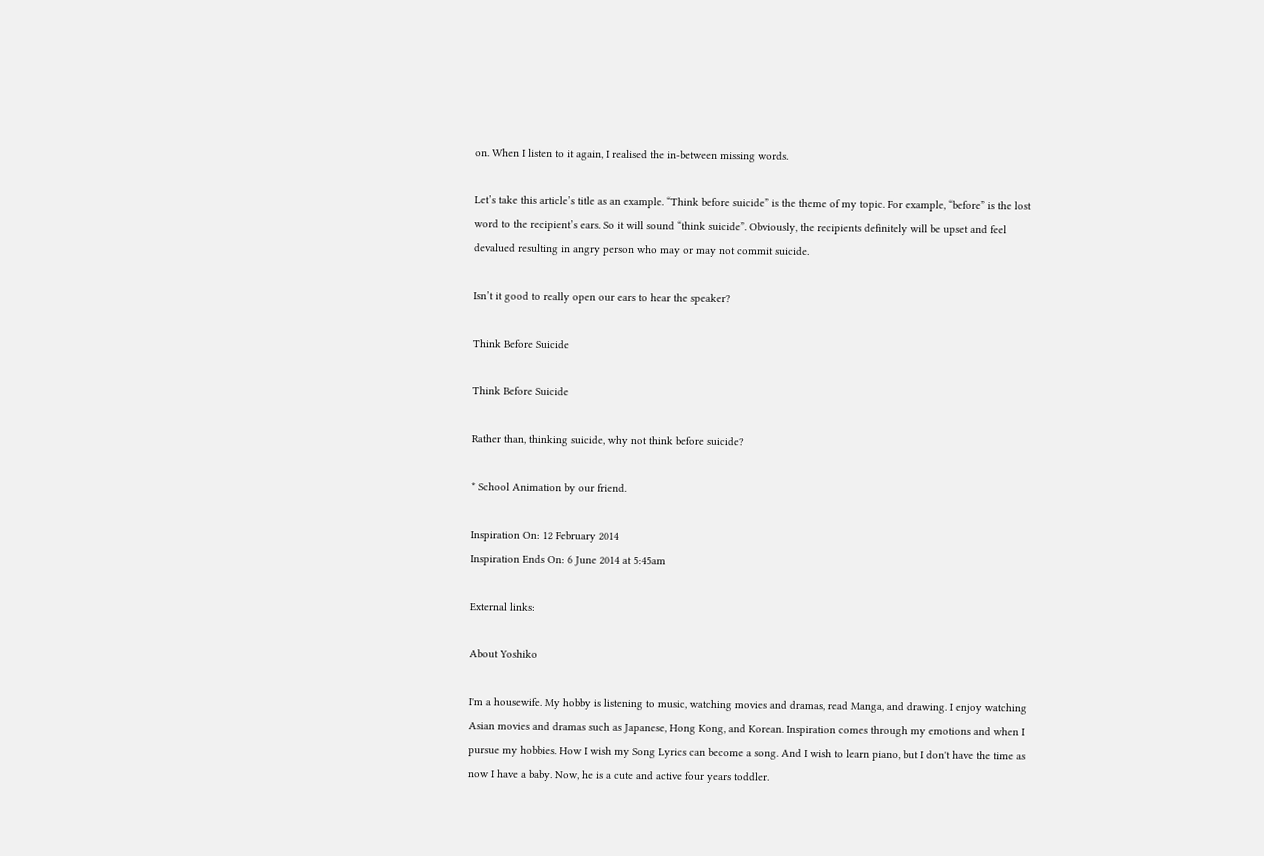on. When I listen to it again, I realised the in-between missing words.

Let’s take this article’s title as an example. “Think before suicide” is the theme of my topic. For example, “before” is the lost word to the recipient’s ears. So it will sound “think suicide”. Obviously, the recipients definitely will be upset and feel devalued resulting in angry person who may or may not commit suicide.

Isn’t it good to really open our ears to hear the speaker?

Think Before Suicide

Think Before Suicide

Rather than, thinking suicide, why not think before suicide?

* School Animation by our friend.

Inspiration On: 12 February 2014
Inspiration Ends On: 6 June 2014 at 5:45am

External links:

About Yoshiko

I'm a housewife. My hobby is listening to music, watching movies and dramas, read Manga, and drawing. I enjoy watching Asian movies and dramas such as Japanese, Hong Kong, and Korean. Inspiration comes through my emotions and when I pursue my hobbies. How I wish my Song Lyrics can become a song. And I wish to learn piano, but I don't have the time as now I have a baby. Now, he is a cute and active four years toddler.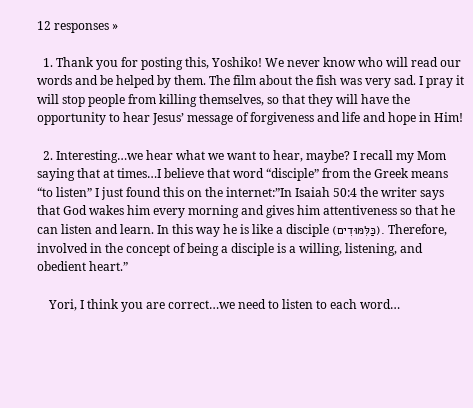12 responses »

  1. Thank you for posting this, Yoshiko! We never know who will read our words and be helped by them. The film about the fish was very sad. I pray it will stop people from killing themselves, so that they will have the opportunity to hear Jesus’ message of forgiveness and life and hope in Him!

  2. Interesting…we hear what we want to hear, maybe? I recall my Mom saying that at times…I believe that word “disciple” from the Greek means “to listen” I just found this on the internet:”In Isaiah 50:4 the writer says that God wakes him every morning and gives him attentiveness so that he can listen and learn. In this way he is like a disciple (כַּלִּמּוּדִים). Therefore, involved in the concept of being a disciple is a willing, listening, and obedient heart.”

    Yori, I think you are correct…we need to listen to each word…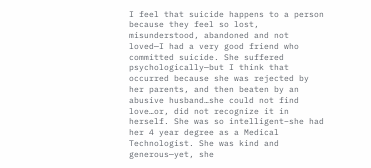I feel that suicide happens to a person because they feel so lost, misunderstood, abandoned and not loved—I had a very good friend who committed suicide. She suffered psychologically—but I think that occurred because she was rejected by her parents, and then beaten by an abusive husband…she could not find love…or, did not recognize it in herself. She was so intelligent–she had her 4 year degree as a Medical Technologist. She was kind and generous—yet, she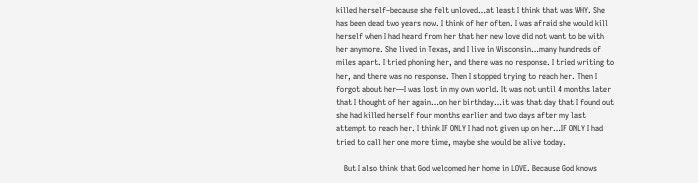killed herself–because she felt unloved…at least I think that was WHY. She has been dead two years now. I think of her often. I was afraid she would kill herself when I had heard from her that her new love did not want to be with her anymore. She lived in Texas, and I live in Wisconsin…many hundreds of miles apart. I tried phoning her, and there was no response. I tried writing to her, and there was no response. Then I stopped trying to reach her. Then I forgot about her—I was lost in my own world. It was not until 4 months later that I thought of her again…on her birthday…it was that day that I found out she had killed herself four months earlier and two days after my last attempt to reach her. I think IF ONLY I had not given up on her…IF ONLY I had tried to call her one more time, maybe she would be alive today.

    But I also think that God welcomed her home in LOVE. Because God knows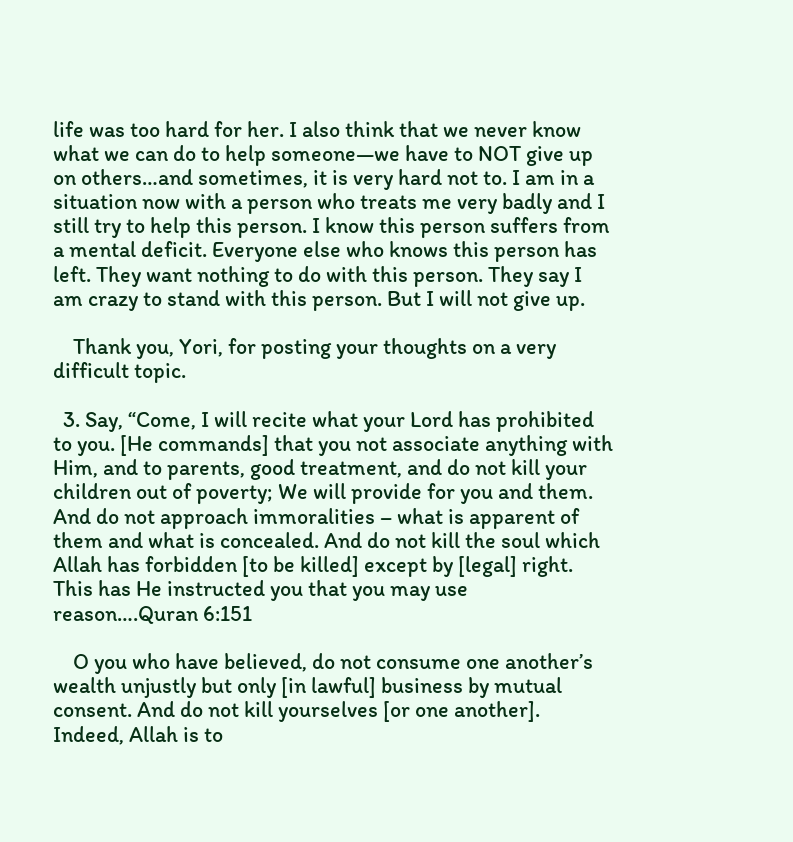life was too hard for her. I also think that we never know what we can do to help someone—we have to NOT give up on others…and sometimes, it is very hard not to. I am in a situation now with a person who treats me very badly and I still try to help this person. I know this person suffers from a mental deficit. Everyone else who knows this person has left. They want nothing to do with this person. They say I am crazy to stand with this person. But I will not give up.

    Thank you, Yori, for posting your thoughts on a very difficult topic.

  3. Say, “Come, I will recite what your Lord has prohibited to you. [He commands] that you not associate anything with Him, and to parents, good treatment, and do not kill your children out of poverty; We will provide for you and them. And do not approach immoralities – what is apparent of them and what is concealed. And do not kill the soul which Allah has forbidden [to be killed] except by [legal] right. This has He instructed you that you may use reason….Quran 6:151

    O you who have believed, do not consume one another’s wealth unjustly but only [in lawful] business by mutual consent. And do not kill yourselves [or one another]. Indeed, Allah is to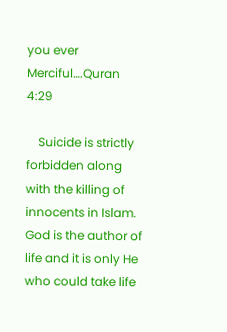you ever Merciful….Quran 4:29

    Suicide is strictly forbidden along with the killing of innocents in Islam. God is the author of life and it is only He who could take life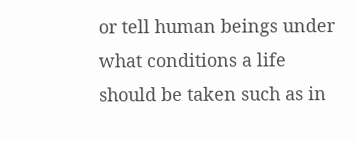or tell human beings under what conditions a life should be taken such as in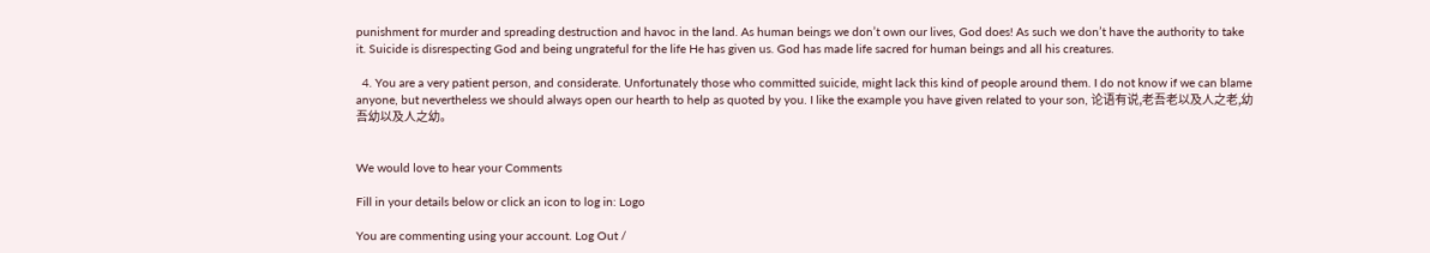punishment for murder and spreading destruction and havoc in the land. As human beings we don’t own our lives, God does! As such we don’t have the authority to take it. Suicide is disrespecting God and being ungrateful for the life He has given us. God has made life sacred for human beings and all his creatures.

  4. You are a very patient person, and considerate. Unfortunately those who committed suicide, might lack this kind of people around them. I do not know if we can blame anyone, but nevertheless we should always open our hearth to help as quoted by you. I like the example you have given related to your son, 论语有说,老吾老以及人之老,幼吾幼以及人之幼。


We would love to hear your Comments

Fill in your details below or click an icon to log in: Logo

You are commenting using your account. Log Out /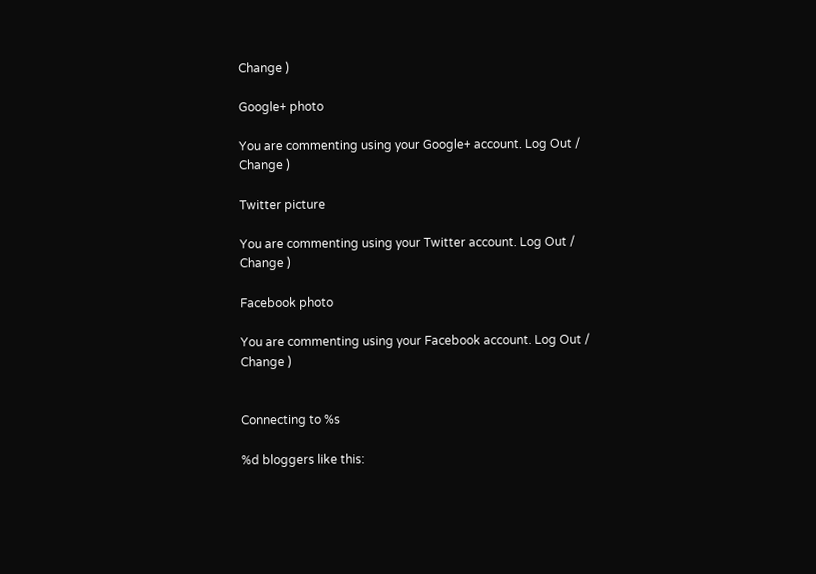Change )

Google+ photo

You are commenting using your Google+ account. Log Out /  Change )

Twitter picture

You are commenting using your Twitter account. Log Out /  Change )

Facebook photo

You are commenting using your Facebook account. Log Out /  Change )


Connecting to %s

%d bloggers like this: